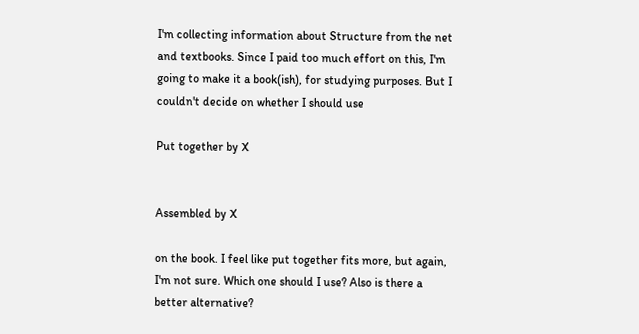I'm collecting information about Structure from the net and textbooks. Since I paid too much effort on this, I'm going to make it a book(ish), for studying purposes. But I couldn't decide on whether I should use

Put together by X


Assembled by X

on the book. I feel like put together fits more, but again, I'm not sure. Which one should I use? Also is there a better alternative?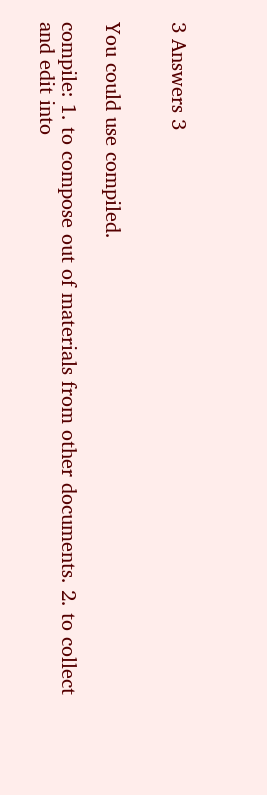3 Answers 3


You could use compiled.

compile: 1. to compose out of materials from other documents. 2. to collect and edit into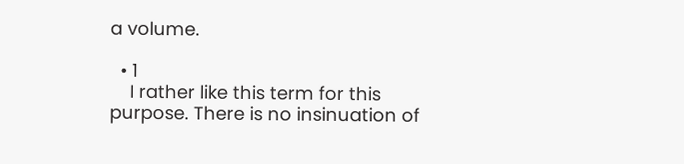a volume.

  • 1
    I rather like this term for this purpose. There is no insinuation of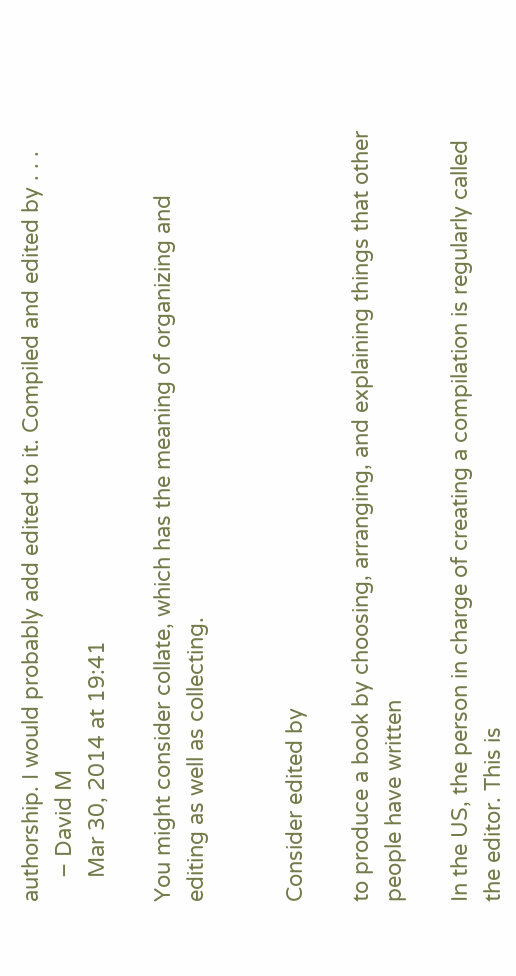authorship. I would probably add edited to it. Compiled and edited by . . .
    – David M
    Mar 30, 2014 at 19:41

You might consider collate, which has the meaning of organizing and editing as well as collecting.


Consider edited by

to produce a book by choosing, arranging, and explaining things that other people have written

In the US, the person in charge of creating a compilation is regularly called the editor. This is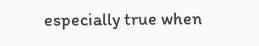especially true when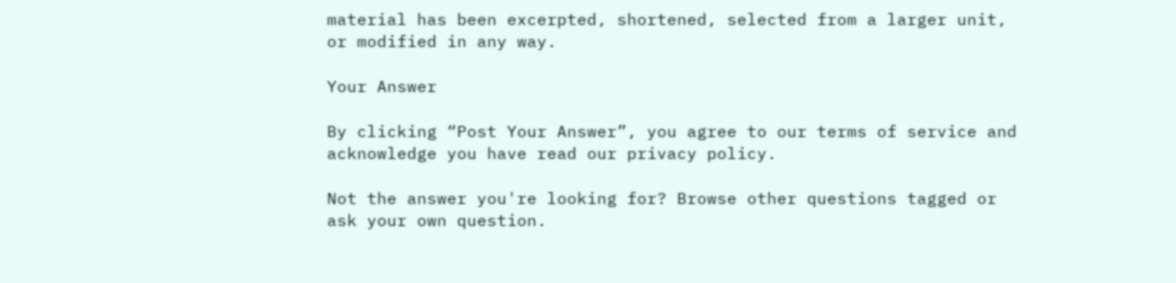material has been excerpted, shortened, selected from a larger unit, or modified in any way.

Your Answer

By clicking “Post Your Answer”, you agree to our terms of service and acknowledge you have read our privacy policy.

Not the answer you're looking for? Browse other questions tagged or ask your own question.